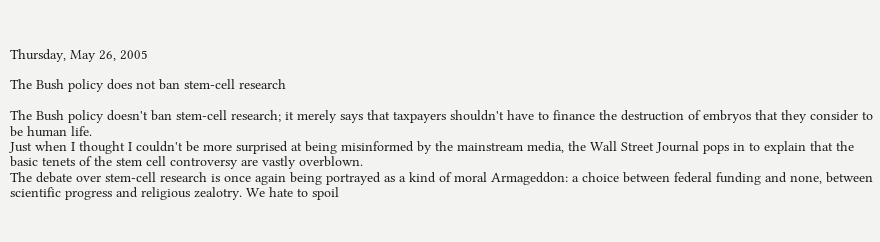Thursday, May 26, 2005

The Bush policy does not ban stem-cell research

The Bush policy doesn't ban stem-cell research; it merely says that taxpayers shouldn't have to finance the destruction of embryos that they consider to be human life.
Just when I thought I couldn't be more surprised at being misinformed by the mainstream media, the Wall Street Journal pops in to explain that the basic tenets of the stem cell controversy are vastly overblown.
The debate over stem-cell research is once again being portrayed as a kind of moral Armageddon: a choice between federal funding and none, between scientific progress and religious zealotry. We hate to spoil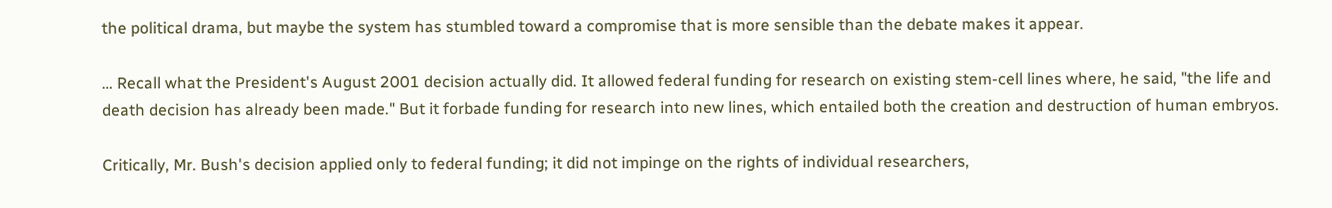the political drama, but maybe the system has stumbled toward a compromise that is more sensible than the debate makes it appear.

… Recall what the President's August 2001 decision actually did. It allowed federal funding for research on existing stem-cell lines where, he said, "the life and death decision has already been made." But it forbade funding for research into new lines, which entailed both the creation and destruction of human embryos.

Critically, Mr. Bush's decision applied only to federal funding; it did not impinge on the rights of individual researchers,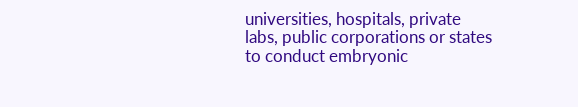universities, hospitals, private labs, public corporations or states to conduct embryonic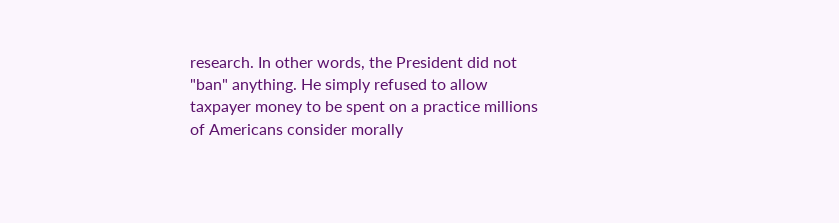research. In other words, the President did not "ban" anything. He simply refused to allow taxpayer money to be spent on a practice millions of Americans consider morally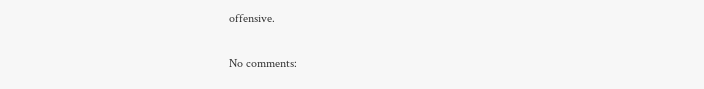offensive.

No comments: